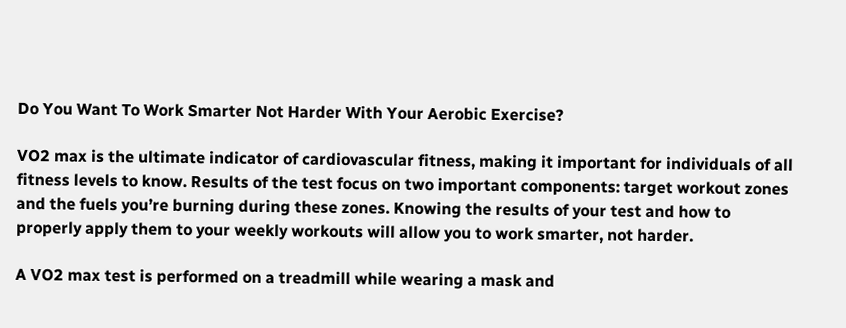Do You Want To Work Smarter Not Harder With Your Aerobic Exercise?

VO2 max is the ultimate indicator of cardiovascular fitness, making it important for individuals of all fitness levels to know. Results of the test focus on two important components: target workout zones and the fuels you’re burning during these zones. Knowing the results of your test and how to properly apply them to your weekly workouts will allow you to work smarter, not harder.

A VO2 max test is performed on a treadmill while wearing a mask and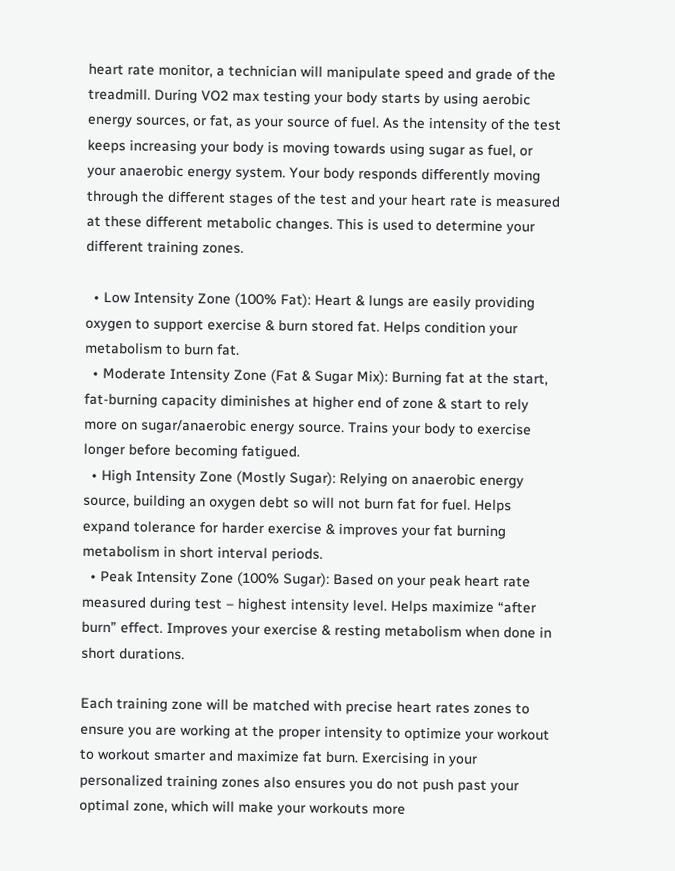heart rate monitor, a technician will manipulate speed and grade of the treadmill. During VO2 max testing your body starts by using aerobic energy sources, or fat, as your source of fuel. As the intensity of the test keeps increasing your body is moving towards using sugar as fuel, or your anaerobic energy system. Your body responds differently moving through the different stages of the test and your heart rate is measured at these different metabolic changes. This is used to determine your different training zones.

  • Low Intensity Zone (100% Fat): Heart & lungs are easily providing oxygen to support exercise & burn stored fat. Helps condition your metabolism to burn fat.
  • Moderate Intensity Zone (Fat & Sugar Mix): Burning fat at the start, fat-burning capacity diminishes at higher end of zone & start to rely more on sugar/anaerobic energy source. Trains your body to exercise longer before becoming fatigued.
  • High Intensity Zone (Mostly Sugar): Relying on anaerobic energy source, building an oxygen debt so will not burn fat for fuel. Helps expand tolerance for harder exercise & improves your fat burning metabolism in short interval periods.
  • Peak Intensity Zone (100% Sugar): Based on your peak heart rate measured during test – highest intensity level. Helps maximize “after burn” effect. Improves your exercise & resting metabolism when done in short durations.

Each training zone will be matched with precise heart rates zones to ensure you are working at the proper intensity to optimize your workout to workout smarter and maximize fat burn. Exercising in your personalized training zones also ensures you do not push past your optimal zone, which will make your workouts more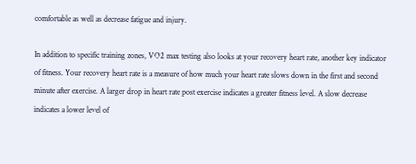comfortable as well as decrease fatigue and injury.

In addition to specific training zones, VO2 max testing also looks at your recovery heart rate, another key indicator of fitness. Your recovery heart rate is a measure of how much your heart rate slows down in the first and second minute after exercise. A larger drop in heart rate post exercise indicates a greater fitness level. A slow decrease indicates a lower level of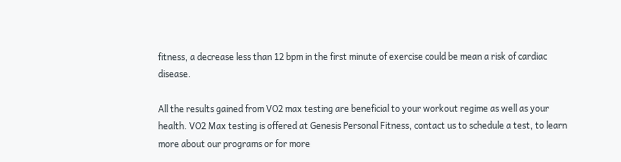fitness, a decrease less than 12 bpm in the first minute of exercise could be mean a risk of cardiac disease.

All the results gained from VO2 max testing are beneficial to your workout regime as well as your health. VO2 Max testing is offered at Genesis Personal Fitness, contact us to schedule a test, to learn more about our programs or for more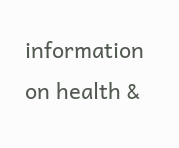information on health &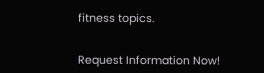fitness topics.


Request Information Now!